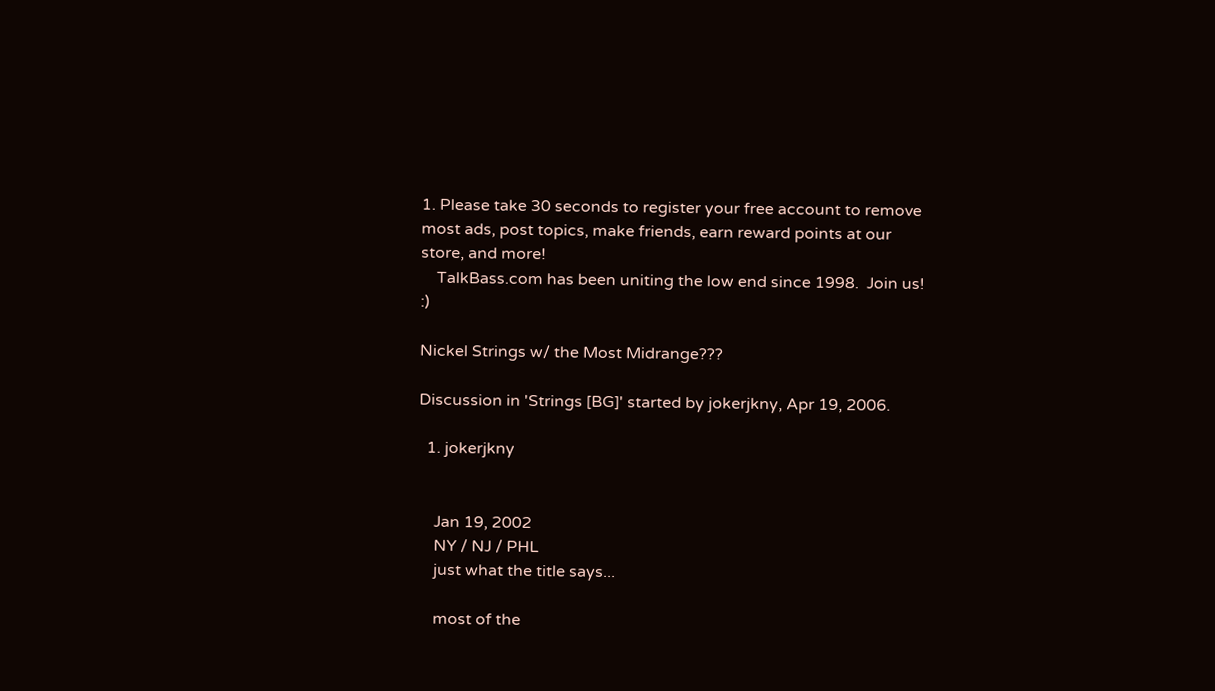1. Please take 30 seconds to register your free account to remove most ads, post topics, make friends, earn reward points at our store, and more!
    TalkBass.com has been uniting the low end since 1998.  Join us! :)

Nickel Strings w/ the Most Midrange???

Discussion in 'Strings [BG]' started by jokerjkny, Apr 19, 2006.

  1. jokerjkny


    Jan 19, 2002
    NY / NJ / PHL
    just what the title says...

    most of the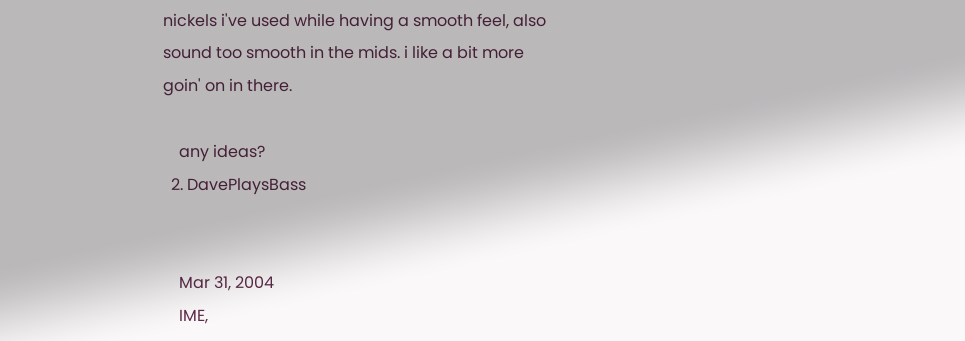nickels i've used while having a smooth feel, also sound too smooth in the mids. i like a bit more goin' on in there.

    any ideas?
  2. DavePlaysBass


    Mar 31, 2004
    IME,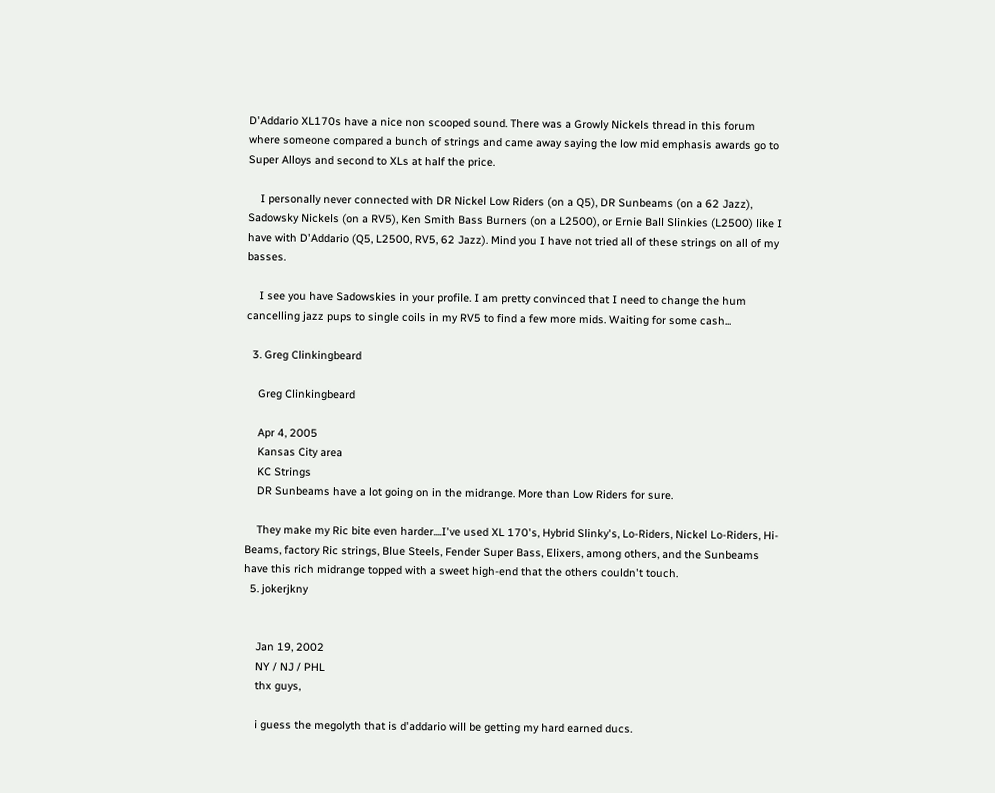D'Addario XL170s have a nice non scooped sound. There was a Growly Nickels thread in this forum where someone compared a bunch of strings and came away saying the low mid emphasis awards go to Super Alloys and second to XLs at half the price.

    I personally never connected with DR Nickel Low Riders (on a Q5), DR Sunbeams (on a 62 Jazz), Sadowsky Nickels (on a RV5), Ken Smith Bass Burners (on a L2500), or Ernie Ball Slinkies (L2500) like I have with D'Addario (Q5, L2500, RV5, 62 Jazz). Mind you I have not tried all of these strings on all of my basses.

    I see you have Sadowskies in your profile. I am pretty convinced that I need to change the hum cancelling jazz pups to single coils in my RV5 to find a few more mids. Waiting for some cash...

  3. Greg Clinkingbeard

    Greg Clinkingbeard

    Apr 4, 2005
    Kansas City area
    KC Strings
    DR Sunbeams have a lot going on in the midrange. More than Low Riders for sure.

    They make my Ric bite even harder....I've used XL 170's, Hybrid Slinky's, Lo-Riders, Nickel Lo-Riders, Hi-Beams, factory Ric strings, Blue Steels, Fender Super Bass, Elixers, among others, and the Sunbeams have this rich midrange topped with a sweet high-end that the others couldn't touch.
  5. jokerjkny


    Jan 19, 2002
    NY / NJ / PHL
    thx guys,

    i guess the megolyth that is d'addario will be getting my hard earned ducs.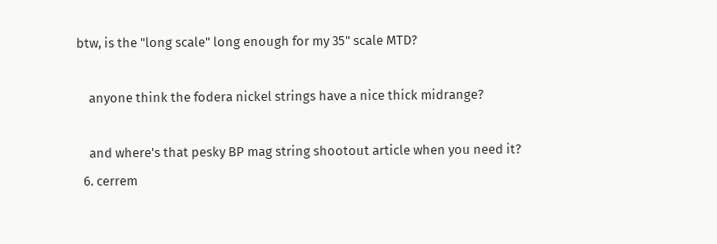btw, is the "long scale" long enough for my 35" scale MTD?

    anyone think the fodera nickel strings have a nice thick midrange?

    and where's that pesky BP mag string shootout article when you need it?
  6. cerrem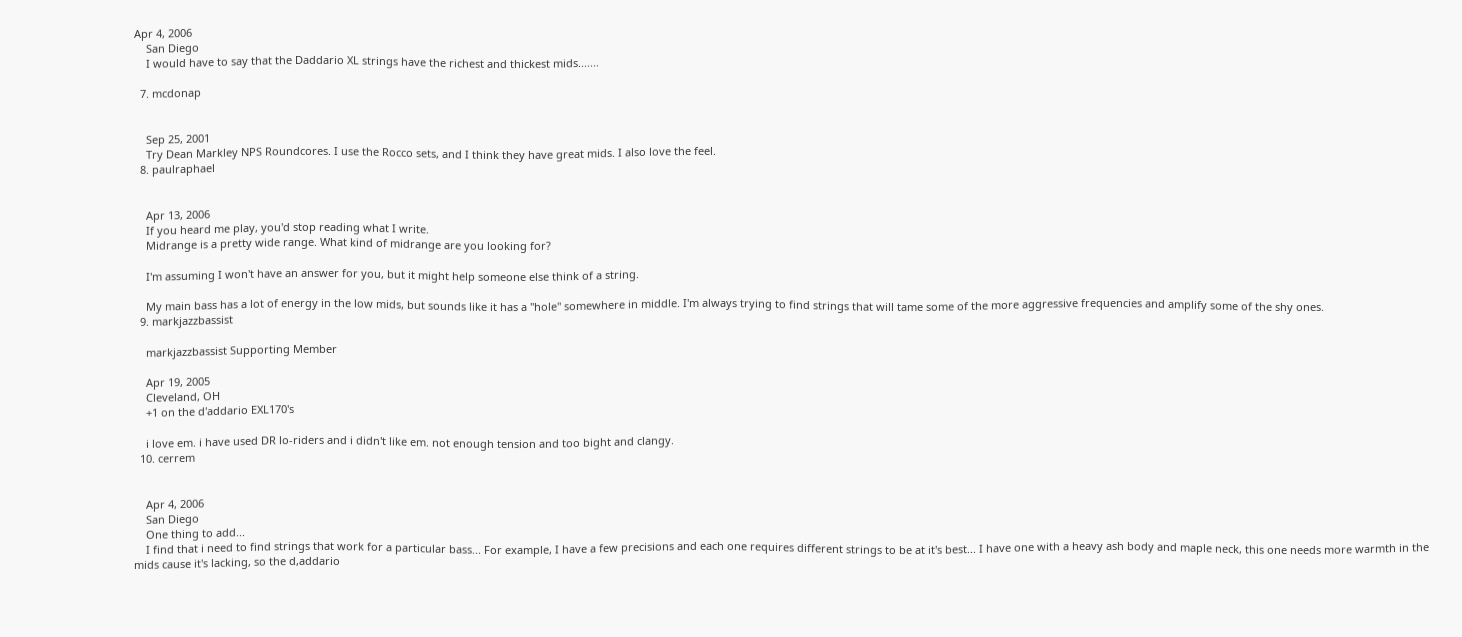Apr 4, 2006
    San Diego
    I would have to say that the Daddario XL strings have the richest and thickest mids.......

  7. mcdonap


    Sep 25, 2001
    Try Dean Markley NPS Roundcores. I use the Rocco sets, and I think they have great mids. I also love the feel.
  8. paulraphael


    Apr 13, 2006
    If you heard me play, you'd stop reading what I write.
    Midrange is a pretty wide range. What kind of midrange are you looking for?

    I'm assuming I won't have an answer for you, but it might help someone else think of a string.

    My main bass has a lot of energy in the low mids, but sounds like it has a "hole" somewhere in middle. I'm always trying to find strings that will tame some of the more aggressive frequencies and amplify some of the shy ones.
  9. markjazzbassist

    markjazzbassist Supporting Member

    Apr 19, 2005
    Cleveland, OH
    +1 on the d'addario EXL170's

    i love em. i have used DR lo-riders and i didn't like em. not enough tension and too bight and clangy.
  10. cerrem


    Apr 4, 2006
    San Diego
    One thing to add...
    I find that i need to find strings that work for a particular bass... For example, I have a few precisions and each one requires different strings to be at it's best... I have one with a heavy ash body and maple neck, this one needs more warmth in the mids cause it's lacking, so the d,addario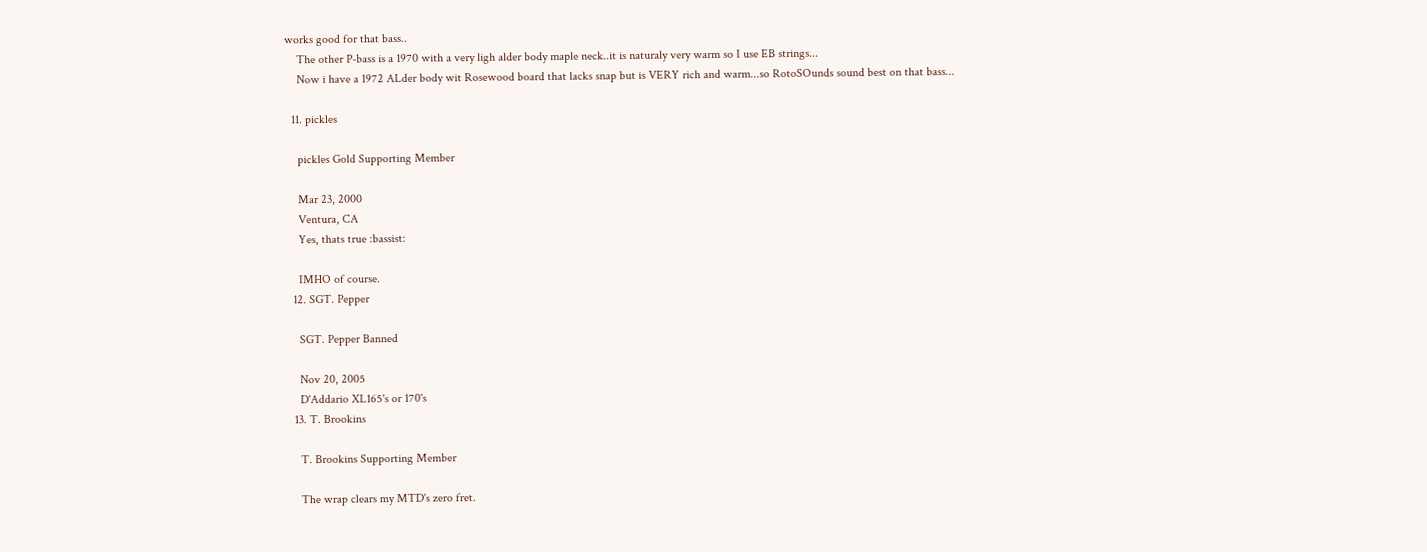works good for that bass..
    The other P-bass is a 1970 with a very ligh alder body maple neck..it is naturaly very warm so I use EB strings...
    Now i have a 1972 ALder body wit Rosewood board that lacks snap but is VERY rich and warm...so RotoSOunds sound best on that bass...

  11. pickles

    pickles Gold Supporting Member

    Mar 23, 2000
    Ventura, CA
    Yes, thats true :bassist:

    IMHO of course.
  12. SGT. Pepper

    SGT. Pepper Banned

    Nov 20, 2005
    D'Addario XL165's or 170's
  13. T. Brookins

    T. Brookins Supporting Member

    The wrap clears my MTD's zero fret.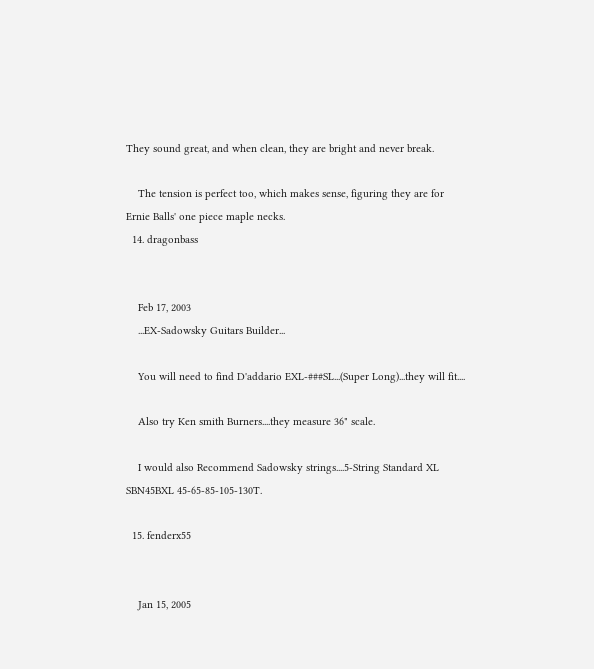They sound great, and when clean, they are bright and never break.

    The tension is perfect too, which makes sense, figuring they are for Ernie Balls' one piece maple necks.
  14. dragonbass


    Feb 17, 2003
    ...EX-Sadowsky Guitars Builder...

    You will need to find D'addario EXL-###SL...(Super Long)...they will fit....

    Also try Ken smith Burners....they measure 36" scale.

    I would also Recommend Sadowsky strings....5-String Standard XL SBN45BXL 45-65-85-105-130T.

  15. fenderx55


    Jan 15, 2005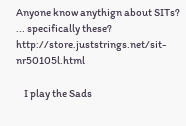Anyone know anythign about SITs? ... specifically these? http://store.juststrings.net/sit-nr50105l.html

    I play the Sads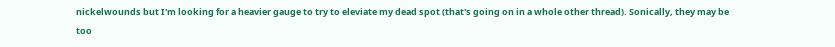nickelwounds but I'm looking for a heavier gauge to try to eleviate my dead spot (that's going on in a whole other thread). Sonically, they may be too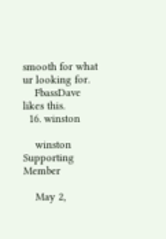smooth for what ur looking for.
    FbassDave likes this.
  16. winston

    winston Supporting Member

    May 2,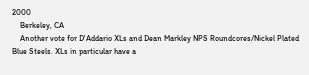2000
    Berkeley, CA
    Another vote for D'Addario XLs and Dean Markley NPS Roundcores/Nickel Plated Blue Steels. XLs in particular have a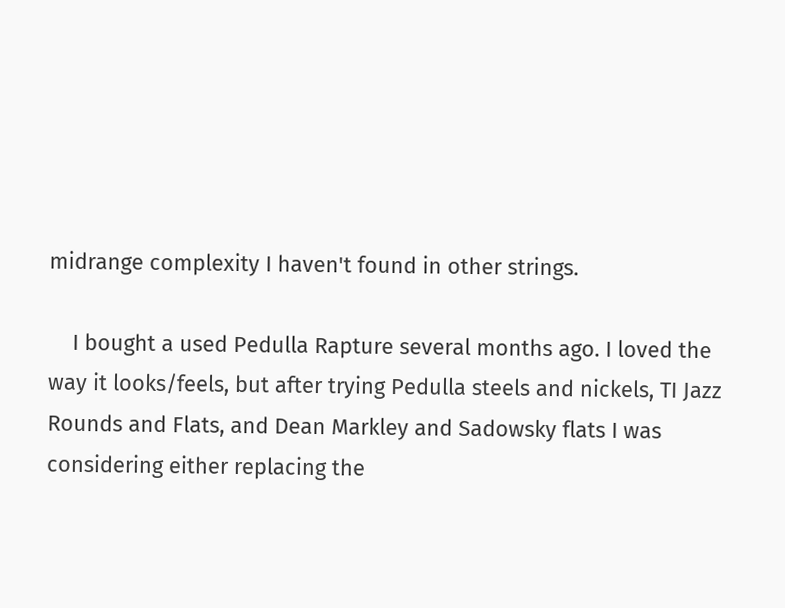midrange complexity I haven't found in other strings.

    I bought a used Pedulla Rapture several months ago. I loved the way it looks/feels, but after trying Pedulla steels and nickels, TI Jazz Rounds and Flats, and Dean Markley and Sadowsky flats I was considering either replacing the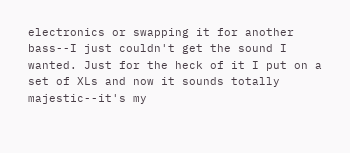electronics or swapping it for another bass--I just couldn't get the sound I wanted. Just for the heck of it I put on a set of XLs and now it sounds totally majestic--it's my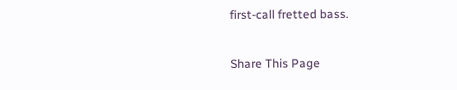first-call fretted bass.

Share This Page